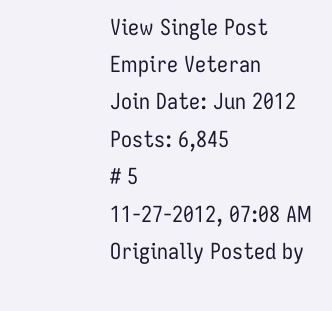View Single Post
Empire Veteran
Join Date: Jun 2012
Posts: 6,845
# 5
11-27-2012, 07:08 AM
Originally Posted by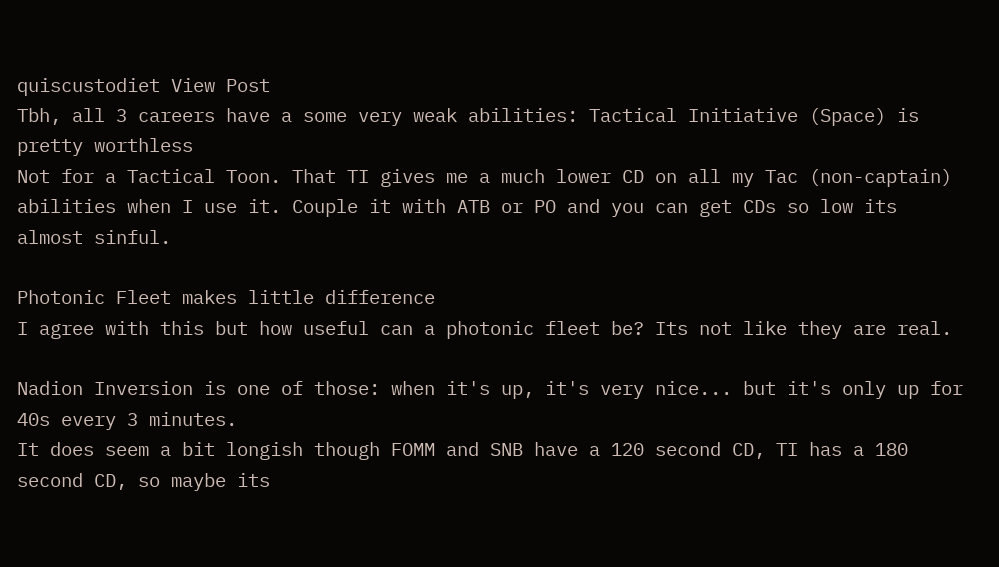quiscustodiet View Post
Tbh, all 3 careers have a some very weak abilities: Tactical Initiative (Space) is pretty worthless
Not for a Tactical Toon. That TI gives me a much lower CD on all my Tac (non-captain) abilities when I use it. Couple it with ATB or PO and you can get CDs so low its almost sinful.

Photonic Fleet makes little difference
I agree with this but how useful can a photonic fleet be? Its not like they are real.

Nadion Inversion is one of those: when it's up, it's very nice... but it's only up for 40s every 3 minutes.
It does seem a bit longish though FOMM and SNB have a 120 second CD, TI has a 180 second CD, so maybe its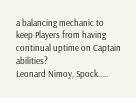a balancing mechanic to keep Players from having continual uptime on Captain abilities?
Leonard Nimoy, Spock.....